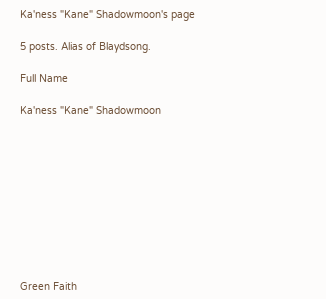Ka'ness "Kane" Shadowmoon's page

5 posts. Alias of Blaydsong.

Full Name

Ka'ness "Kane" Shadowmoon










Green Faith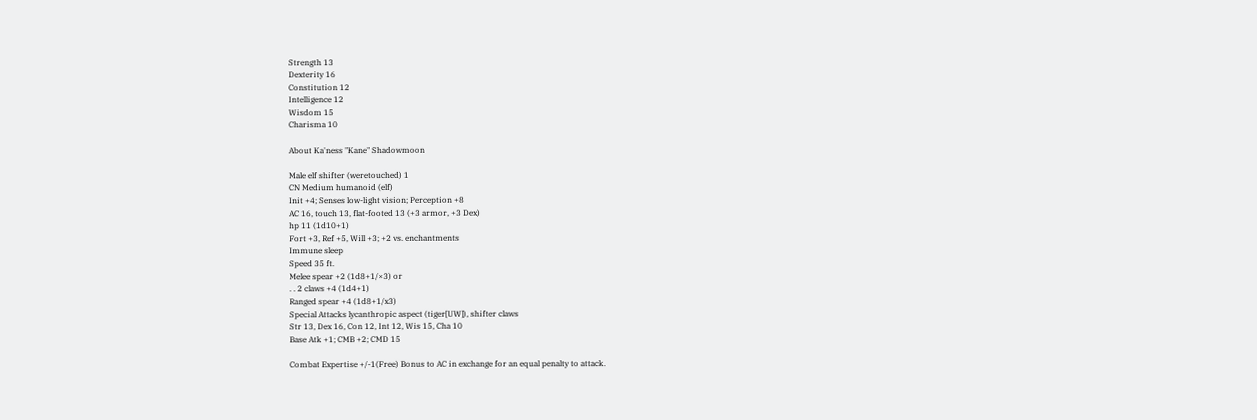Strength 13
Dexterity 16
Constitution 12
Intelligence 12
Wisdom 15
Charisma 10

About Ka'ness "Kane" Shadowmoon

Male elf shifter (weretouched) 1
CN Medium humanoid (elf)
Init +4; Senses low-light vision; Perception +8
AC 16, touch 13, flat-footed 13 (+3 armor, +3 Dex)
hp 11 (1d10+1)
Fort +3, Ref +5, Will +3; +2 vs. enchantments
Immune sleep
Speed 35 ft.
Melee spear +2 (1d8+1/×3) or
. . 2 claws +4 (1d4+1)
Ranged spear +4 (1d8+1/x3)
Special Attacks lycanthropic aspect (tiger[UW]), shifter claws
Str 13, Dex 16, Con 12, Int 12, Wis 15, Cha 10
Base Atk +1; CMB +2; CMD 15

Combat Expertise +/-1(Free) Bonus to AC in exchange for an equal penalty to attack.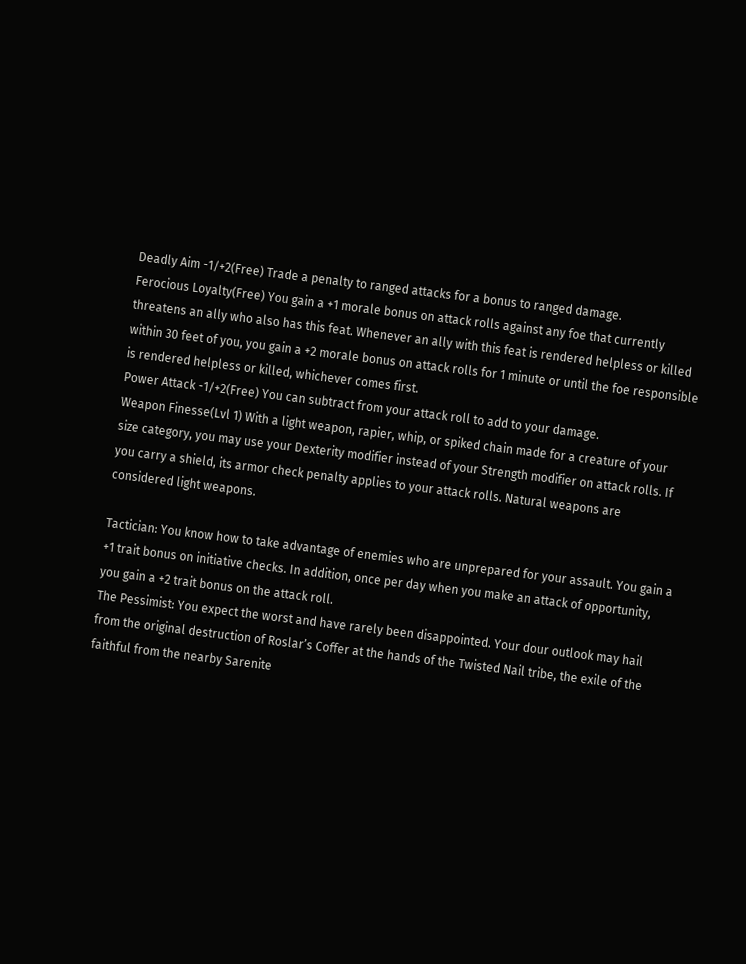Deadly Aim -1/+2(Free) Trade a penalty to ranged attacks for a bonus to ranged damage.
Ferocious Loyalty(Free) You gain a +1 morale bonus on attack rolls against any foe that currently threatens an ally who also has this feat. Whenever an ally with this feat is rendered helpless or killed within 30 feet of you, you gain a +2 morale bonus on attack rolls for 1 minute or until the foe responsible is rendered helpless or killed, whichever comes first.
Power Attack -1/+2(Free) You can subtract from your attack roll to add to your damage.
Weapon Finesse(Lvl 1) With a light weapon, rapier, whip, or spiked chain made for a creature of your size category, you may use your Dexterity modifier instead of your Strength modifier on attack rolls. If you carry a shield, its armor check penalty applies to your attack rolls. Natural weapons are considered light weapons.

Tactician: You know how to take advantage of enemies who are unprepared for your assault. You gain a +1 trait bonus on initiative checks. In addition, once per day when you make an attack of opportunity, you gain a +2 trait bonus on the attack roll.
The Pessimist: You expect the worst and have rarely been disappointed. Your dour outlook may hail from the original destruction of Roslar’s Coffer at the hands of the Twisted Nail tribe, the exile of the faithful from the nearby Sarenite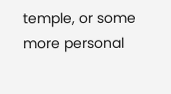temple, or some more personal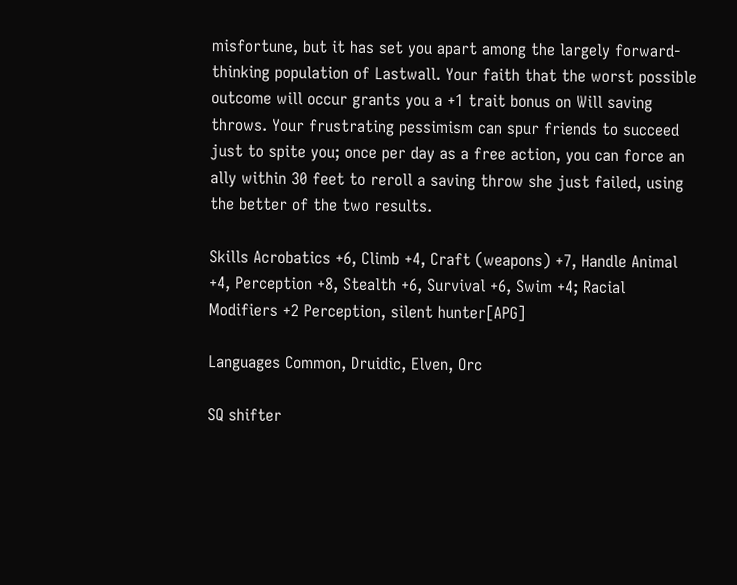misfortune, but it has set you apart among the largely forward-thinking population of Lastwall. Your faith that the worst possible outcome will occur grants you a +1 trait bonus on Will saving throws. Your frustrating pessimism can spur friends to succeed just to spite you; once per day as a free action, you can force an ally within 30 feet to reroll a saving throw she just failed, using the better of the two results.

Skills Acrobatics +6, Climb +4, Craft (weapons) +7, Handle Animal +4, Perception +8, Stealth +6, Survival +6, Swim +4; Racial Modifiers +2 Perception, silent hunter[APG]

Languages Common, Druidic, Elven, Orc

SQ shifter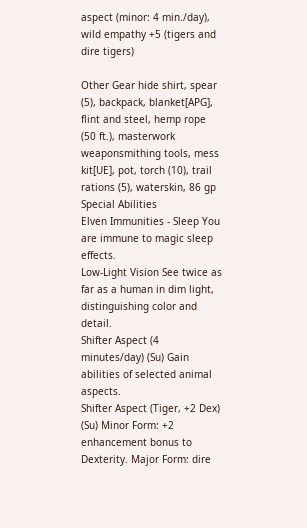aspect (minor: 4 min./day), wild empathy +5 (tigers and dire tigers)

Other Gear hide shirt, spear (5), backpack, blanket[APG], flint and steel, hemp rope (50 ft.), masterwork weaponsmithing tools, mess kit[UE], pot, torch (10), trail rations (5), waterskin, 86 gp
Special Abilities
Elven Immunities - Sleep You are immune to magic sleep effects.
Low-Light Vision See twice as far as a human in dim light, distinguishing color and detail.
Shifter Aspect (4 minutes/day) (Su) Gain abilities of selected animal aspects.
Shifter Aspect (Tiger, +2 Dex) (Su) Minor Form: +2 enhancement bonus to Dexterity. Major Form: dire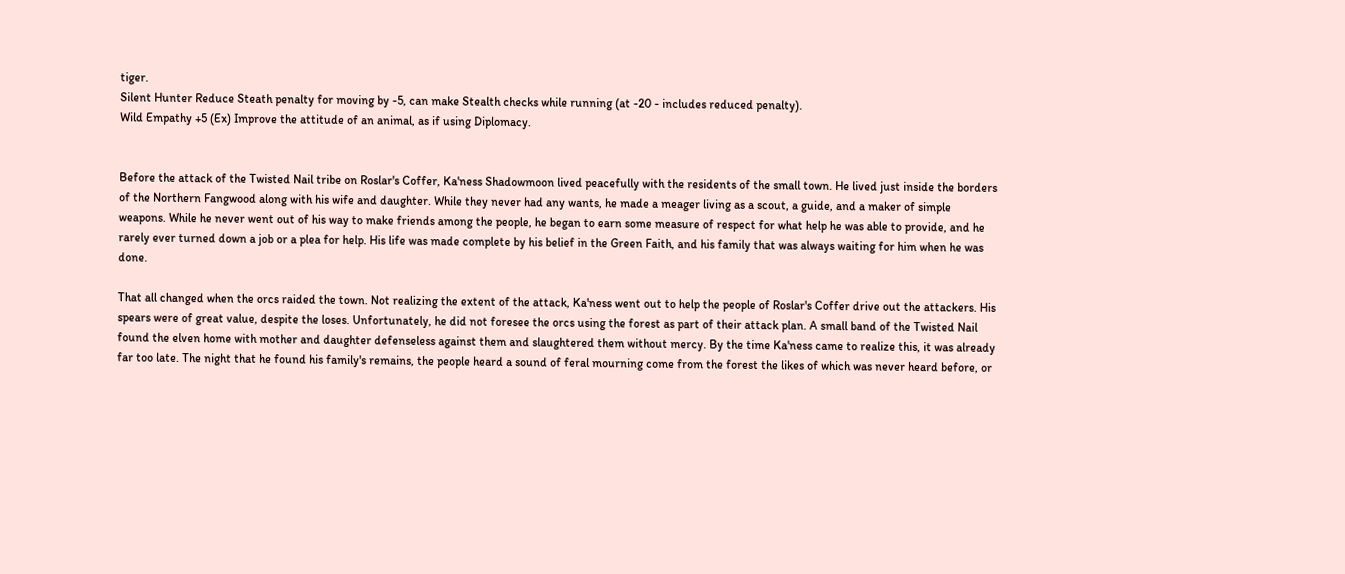tiger.
Silent Hunter Reduce Steath penalty for moving by -5, can make Stealth checks while running (at -20 - includes reduced penalty).
Wild Empathy +5 (Ex) Improve the attitude of an animal, as if using Diplomacy.


Before the attack of the Twisted Nail tribe on Roslar's Coffer, Ka'ness Shadowmoon lived peacefully with the residents of the small town. He lived just inside the borders of the Northern Fangwood along with his wife and daughter. While they never had any wants, he made a meager living as a scout, a guide, and a maker of simple weapons. While he never went out of his way to make friends among the people, he began to earn some measure of respect for what help he was able to provide, and he rarely ever turned down a job or a plea for help. His life was made complete by his belief in the Green Faith, and his family that was always waiting for him when he was done.

That all changed when the orcs raided the town. Not realizing the extent of the attack, Ka'ness went out to help the people of Roslar's Coffer drive out the attackers. His spears were of great value, despite the loses. Unfortunately, he did not foresee the orcs using the forest as part of their attack plan. A small band of the Twisted Nail found the elven home with mother and daughter defenseless against them and slaughtered them without mercy. By the time Ka'ness came to realize this, it was already far too late. The night that he found his family's remains, the people heard a sound of feral mourning come from the forest the likes of which was never heard before, or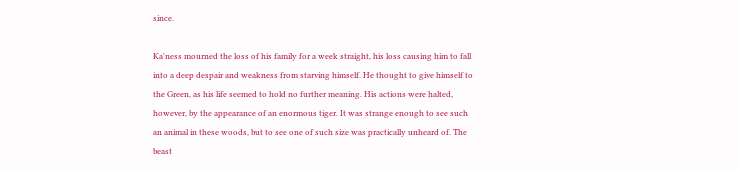since.

Ka'ness mourned the loss of his family for a week straight, his loss causing him to fall into a deep despair and weakness from starving himself. He thought to give himself to the Green, as his life seemed to hold no further meaning. His actions were halted, however, by the appearance of an enormous tiger. It was strange enough to see such an animal in these woods, but to see one of such size was practically unheard of. The beast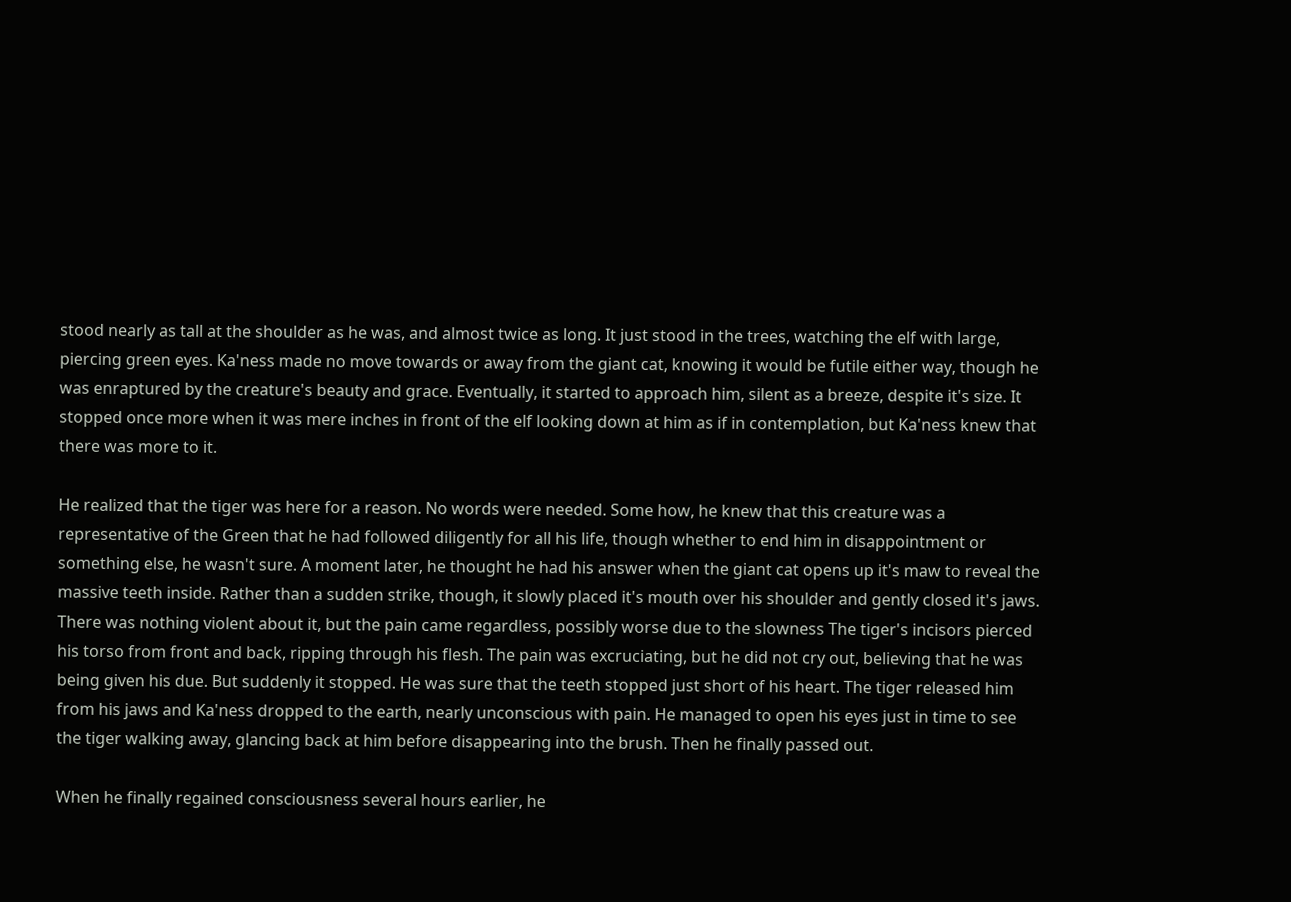stood nearly as tall at the shoulder as he was, and almost twice as long. It just stood in the trees, watching the elf with large, piercing green eyes. Ka'ness made no move towards or away from the giant cat, knowing it would be futile either way, though he was enraptured by the creature's beauty and grace. Eventually, it started to approach him, silent as a breeze, despite it's size. It stopped once more when it was mere inches in front of the elf looking down at him as if in contemplation, but Ka'ness knew that there was more to it.

He realized that the tiger was here for a reason. No words were needed. Some how, he knew that this creature was a representative of the Green that he had followed diligently for all his life, though whether to end him in disappointment or something else, he wasn't sure. A moment later, he thought he had his answer when the giant cat opens up it's maw to reveal the massive teeth inside. Rather than a sudden strike, though, it slowly placed it's mouth over his shoulder and gently closed it's jaws. There was nothing violent about it, but the pain came regardless, possibly worse due to the slowness The tiger's incisors pierced his torso from front and back, ripping through his flesh. The pain was excruciating, but he did not cry out, believing that he was being given his due. But suddenly it stopped. He was sure that the teeth stopped just short of his heart. The tiger released him from his jaws and Ka'ness dropped to the earth, nearly unconscious with pain. He managed to open his eyes just in time to see the tiger walking away, glancing back at him before disappearing into the brush. Then he finally passed out.

When he finally regained consciousness several hours earlier, he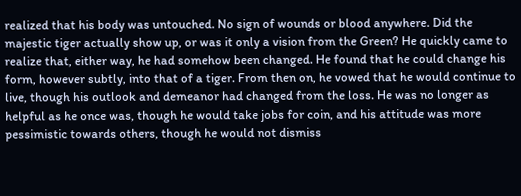realized that his body was untouched. No sign of wounds or blood anywhere. Did the majestic tiger actually show up, or was it only a vision from the Green? He quickly came to realize that, either way, he had somehow been changed. He found that he could change his form, however subtly, into that of a tiger. From then on, he vowed that he would continue to live, though his outlook and demeanor had changed from the loss. He was no longer as helpful as he once was, though he would take jobs for coin, and his attitude was more pessimistic towards others, though he would not dismiss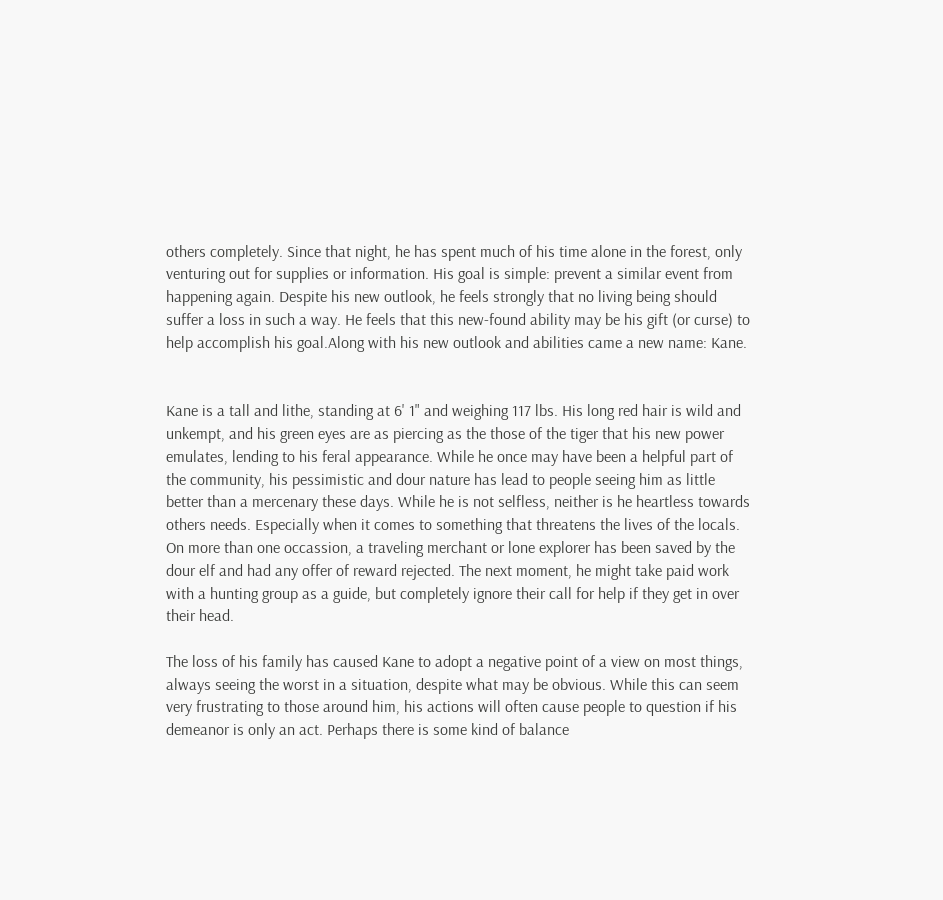others completely. Since that night, he has spent much of his time alone in the forest, only venturing out for supplies or information. His goal is simple: prevent a similar event from happening again. Despite his new outlook, he feels strongly that no living being should suffer a loss in such a way. He feels that this new-found ability may be his gift (or curse) to help accomplish his goal.Along with his new outlook and abilities came a new name: Kane.


Kane is a tall and lithe, standing at 6' 1" and weighing 117 lbs. His long red hair is wild and unkempt, and his green eyes are as piercing as the those of the tiger that his new power emulates, lending to his feral appearance. While he once may have been a helpful part of the community, his pessimistic and dour nature has lead to people seeing him as little better than a mercenary these days. While he is not selfless, neither is he heartless towards others needs. Especially when it comes to something that threatens the lives of the locals. On more than one occassion, a traveling merchant or lone explorer has been saved by the dour elf and had any offer of reward rejected. The next moment, he might take paid work with a hunting group as a guide, but completely ignore their call for help if they get in over their head.

The loss of his family has caused Kane to adopt a negative point of a view on most things, always seeing the worst in a situation, despite what may be obvious. While this can seem very frustrating to those around him, his actions will often cause people to question if his demeanor is only an act. Perhaps there is some kind of balance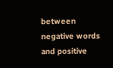between negative words and positive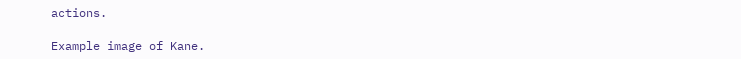actions.

Example image of Kane.